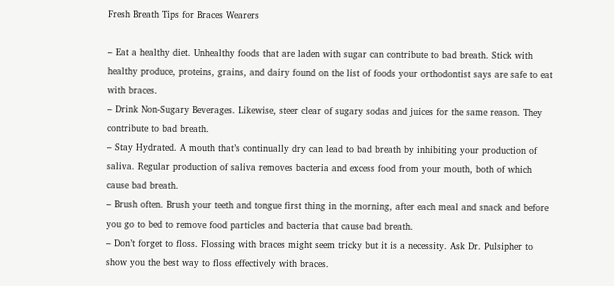Fresh Breath Tips for Braces Wearers

– Eat a healthy diet. Unhealthy foods that are laden with sugar can contribute to bad breath. Stick with healthy produce, proteins, grains, and dairy found on the list of foods your orthodontist says are safe to eat with braces.
– Drink Non-Sugary Beverages. Likewise, steer clear of sugary sodas and juices for the same reason. They contribute to bad breath.
– Stay Hydrated. A mouth that’s continually dry can lead to bad breath by inhibiting your production of saliva. Regular production of saliva removes bacteria and excess food from your mouth, both of which cause bad breath.
– Brush often. Brush your teeth and tongue first thing in the morning, after each meal and snack and before you go to bed to remove food particles and bacteria that cause bad breath.
– Don’t forget to floss. Flossing with braces might seem tricky but it is a necessity. Ask Dr. Pulsipher to show you the best way to floss effectively with braces.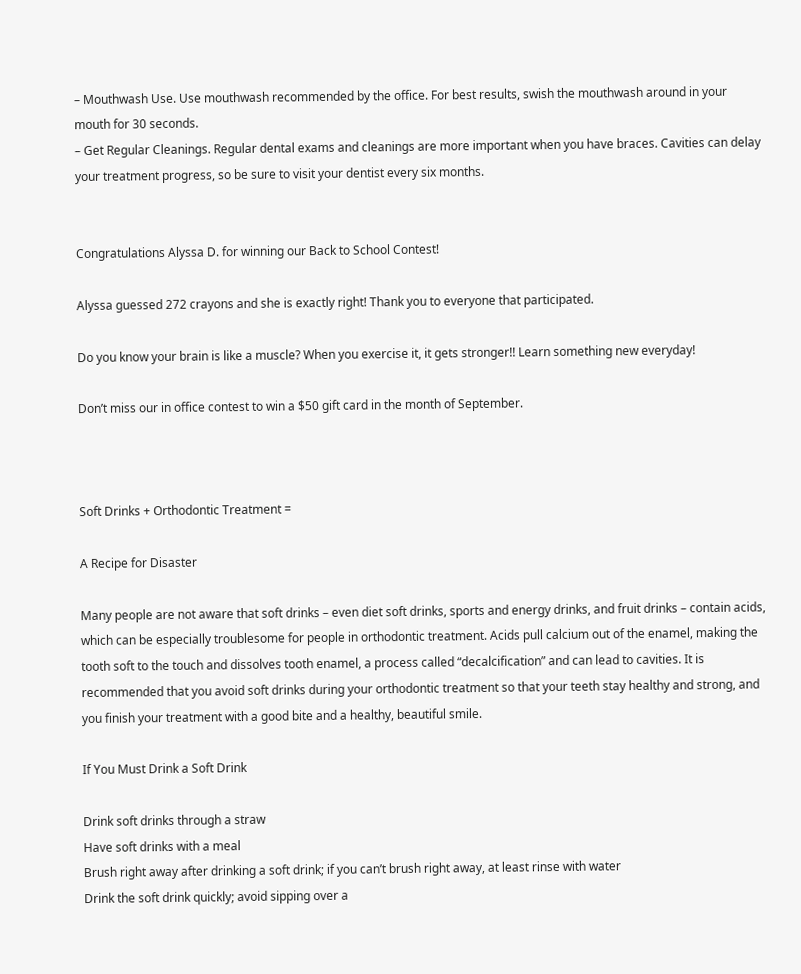– Mouthwash Use. Use mouthwash recommended by the office. For best results, swish the mouthwash around in your mouth for 30 seconds.
– Get Regular Cleanings. Regular dental exams and cleanings are more important when you have braces. Cavities can delay your treatment progress, so be sure to visit your dentist every six months.


Congratulations Alyssa D. for winning our Back to School Contest!

Alyssa guessed 272 crayons and she is exactly right! Thank you to everyone that participated.

Do you know your brain is like a muscle? When you exercise it, it gets stronger!! Learn something new everyday!

Don’t miss our in office contest to win a $50 gift card in the month of September.



Soft Drinks + Orthodontic Treatment =

A Recipe for Disaster

Many people are not aware that soft drinks – even diet soft drinks, sports and energy drinks, and fruit drinks – contain acids, which can be especially troublesome for people in orthodontic treatment. Acids pull calcium out of the enamel, making the tooth soft to the touch and dissolves tooth enamel, a process called “decalcification” and can lead to cavities. It is recommended that you avoid soft drinks during your orthodontic treatment so that your teeth stay healthy and strong, and you finish your treatment with a good bite and a healthy, beautiful smile.

If You Must Drink a Soft Drink

Drink soft drinks through a straw
Have soft drinks with a meal
Brush right away after drinking a soft drink; if you can’t brush right away, at least rinse with water
Drink the soft drink quickly; avoid sipping over a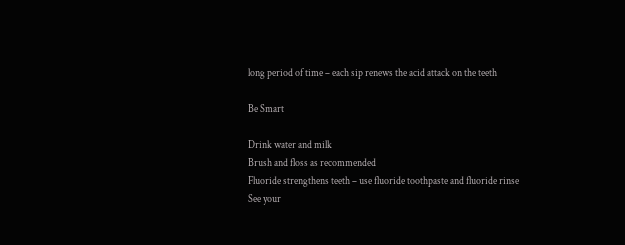long period of time – each sip renews the acid attack on the teeth

Be Smart

Drink water and milk
Brush and floss as recommended
Fluoride strengthens teeth – use fluoride toothpaste and fluoride rinse
See your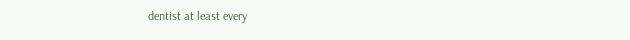dentist at least every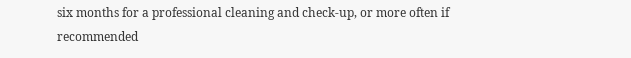six months for a professional cleaning and check-up, or more often if recommended